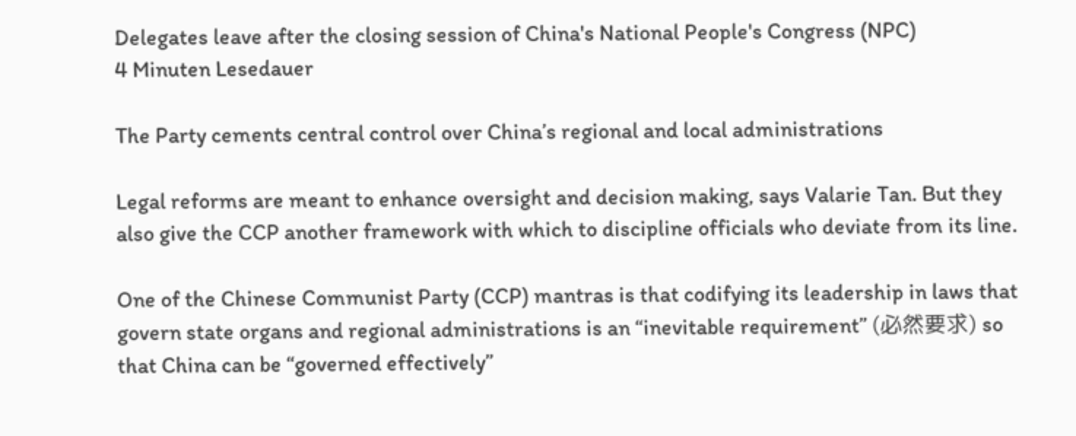Delegates leave after the closing session of China's National People's Congress (NPC)
4 Minuten Lesedauer

The Party cements central control over China’s regional and local administrations

Legal reforms are meant to enhance oversight and decision making, says Valarie Tan. But they also give the CCP another framework with which to discipline officials who deviate from its line.

One of the Chinese Communist Party (CCP) mantras is that codifying its leadership in laws that govern state organs and regional administrations is an “inevitable requirement” (必然要求) so that China can be “governed effectively”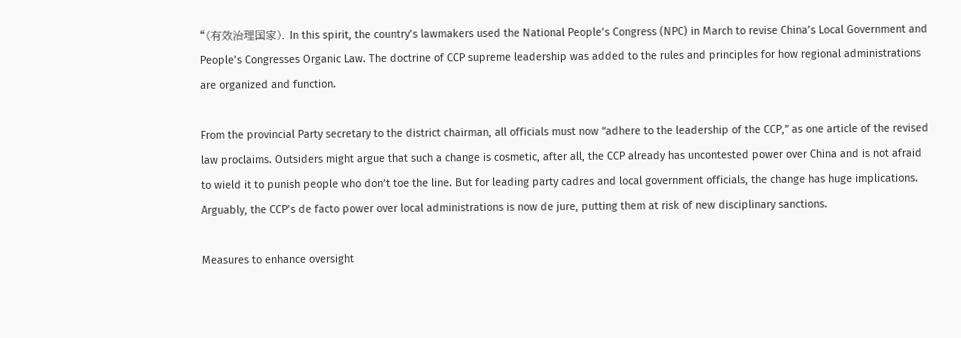“(有效治理国家). In this spirit, the country’s lawmakers used the National People’s Congress (NPC) in March to revise China’s Local Government and People’s Congresses Organic Law. The doctrine of CCP supreme leadership was added to the rules and principles for how regional administrations are organized and function.

From the provincial Party secretary to the district chairman, all officials must now “adhere to the leadership of the CCP,” as one article of the revised law proclaims. Outsiders might argue that such a change is cosmetic, after all, the CCP already has uncontested power over China and is not afraid to wield it to punish people who don’t toe the line. But for leading party cadres and local government officials, the change has huge implications. Arguably, the CCP’s de facto power over local administrations is now de jure, putting them at risk of new disciplinary sanctions.

Measures to enhance oversight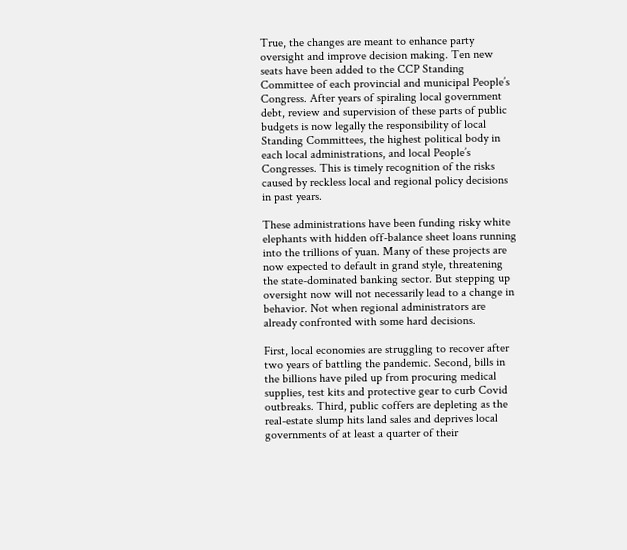True, the changes are meant to enhance party oversight and improve decision making. Ten new seats have been added to the CCP Standing Committee of each provincial and municipal People’s Congress. After years of spiraling local government debt, review and supervision of these parts of public budgets is now legally the responsibility of local Standing Committees, the highest political body in each local administrations, and local People’s Congresses. This is timely recognition of the risks caused by reckless local and regional policy decisions in past years.

These administrations have been funding risky white elephants with hidden off-balance sheet loans running into the trillions of yuan. Many of these projects are now expected to default in grand style, threatening the state-dominated banking sector. But stepping up oversight now will not necessarily lead to a change in behavior. Not when regional administrators are already confronted with some hard decisions.

First, local economies are struggling to recover after two years of battling the pandemic. Second, bills in the billions have piled up from procuring medical supplies, test kits and protective gear to curb Covid outbreaks. Third, public coffers are depleting as the real-estate slump hits land sales and deprives local governments of at least a quarter of their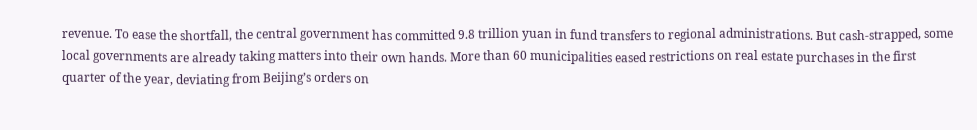revenue. To ease the shortfall, the central government has committed 9.8 trillion yuan in fund transfers to regional administrations. But cash-strapped, some local governments are already taking matters into their own hands. More than 60 municipalities eased restrictions on real estate purchases in the first quarter of the year, deviating from Beijing’s orders on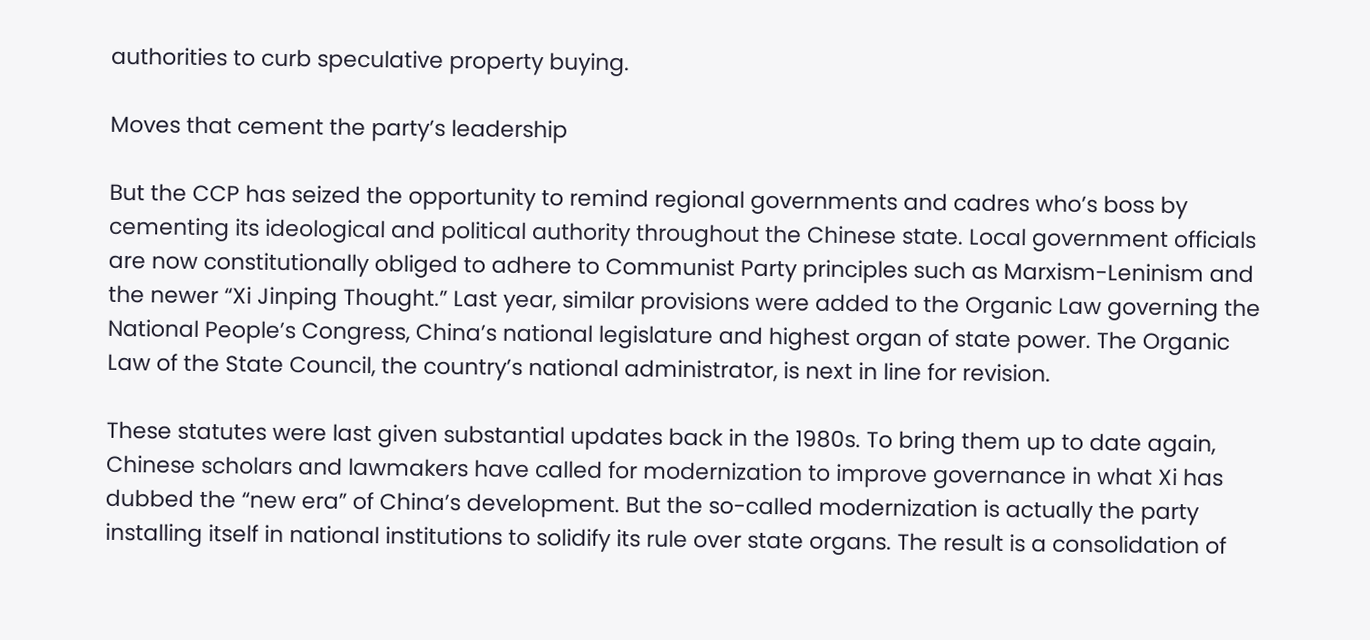authorities to curb speculative property buying.

Moves that cement the party’s leadership

But the CCP has seized the opportunity to remind regional governments and cadres who’s boss by cementing its ideological and political authority throughout the Chinese state. Local government officials are now constitutionally obliged to adhere to Communist Party principles such as Marxism-Leninism and the newer “Xi Jinping Thought.” Last year, similar provisions were added to the Organic Law governing the National People’s Congress, China’s national legislature and highest organ of state power. The Organic Law of the State Council, the country’s national administrator, is next in line for revision.

These statutes were last given substantial updates back in the 1980s. To bring them up to date again, Chinese scholars and lawmakers have called for modernization to improve governance in what Xi has dubbed the “new era” of China’s development. But the so-called modernization is actually the party installing itself in national institutions to solidify its rule over state organs. The result is a consolidation of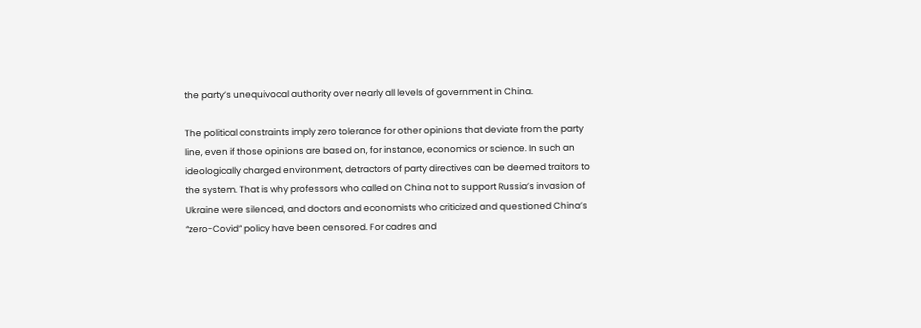the party’s unequivocal authority over nearly all levels of government in China.

The political constraints imply zero tolerance for other opinions that deviate from the party line, even if those opinions are based on, for instance, economics or science. In such an ideologically charged environment, detractors of party directives can be deemed traitors to the system. That is why professors who called on China not to support Russia’s invasion of Ukraine were silenced, and doctors and economists who criticized and questioned China’s “zero-Covid” policy have been censored. For cadres and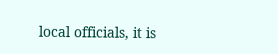local officials, it is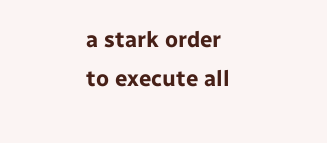a stark order to execute all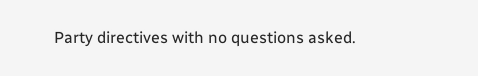Party directives with no questions asked.